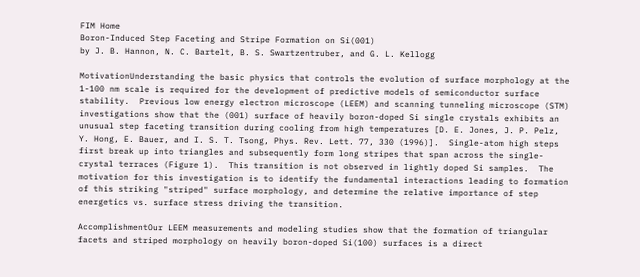FIM Home
Boron-Induced Step Faceting and Stripe Formation on Si(001)
by J. B. Hannon, N. C. Bartelt, B. S. Swartzentruber, and G. L. Kellogg

MotivationUnderstanding the basic physics that controls the evolution of surface morphology at the 1-100 nm scale is required for the development of predictive models of semiconductor surface stability.  Previous low energy electron microscope (LEEM) and scanning tunneling microscope (STM) investigations show that the (001) surface of heavily boron-doped Si single crystals exhibits an unusual step faceting transition during cooling from high temperatures [D. E. Jones, J. P. Pelz, Y. Hong, E. Bauer, and I. S. T. Tsong, Phys. Rev. Lett. 77, 330 (1996)].  Single-atom high steps first break up into triangles and subsequently form long stripes that span across the single-crystal terraces (Figure 1).  This transition is not observed in lightly doped Si samples.  The motivation for this investigation is to identify the fundamental interactions leading to formation of this striking "striped" surface morphology, and determine the relative importance of step energetics vs. surface stress driving the transition.

AccomplishmentOur LEEM measurements and modeling studies show that the formation of triangular facets and striped morphology on heavily boron-doped Si(100) surfaces is a direct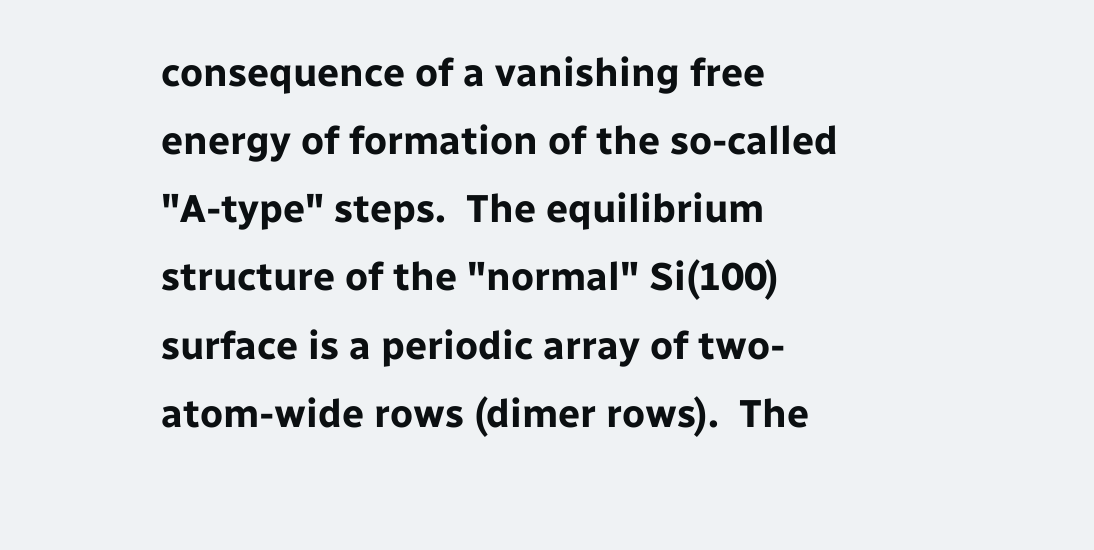consequence of a vanishing free energy of formation of the so-called "A-type" steps.  The equilibrium structure of the "normal" Si(100) surface is a periodic array of two-atom-wide rows (dimer rows).  The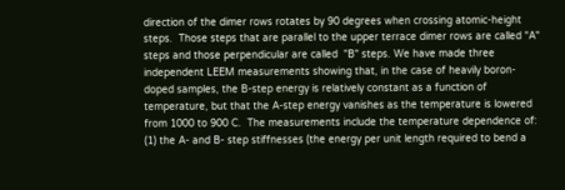direction of the dimer rows rotates by 90 degrees when crossing atomic-height steps.  Those steps that are parallel to the upper terrace dimer rows are called "A" steps and those perpendicular are called  "B" steps. We have made three independent LEEM measurements showing that, in the case of heavily boron-doped samples, the B-step energy is relatively constant as a function of temperature, but that the A-step energy vanishes as the temperature is lowered from 1000 to 900 C.  The measurements include the temperature dependence of:  (1) the A- and B- step stiffnesses (the energy per unit length required to bend a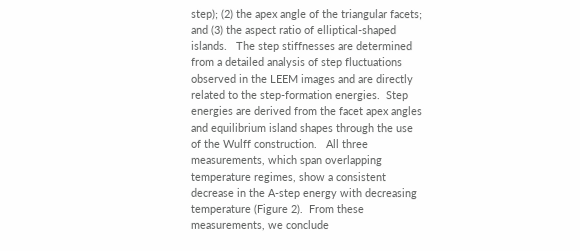step); (2) the apex angle of the triangular facets; and (3) the aspect ratio of elliptical-shaped islands.   The step stiffnesses are determined from a detailed analysis of step fluctuations observed in the LEEM images and are directly related to the step-formation energies.  Step energies are derived from the facet apex angles and equilibrium island shapes through the use of the Wulff construction.   All three measurements, which span overlapping temperature regimes, show a consistent decrease in the A-step energy with decreasing temperature (Figure 2).  From these measurements, we conclude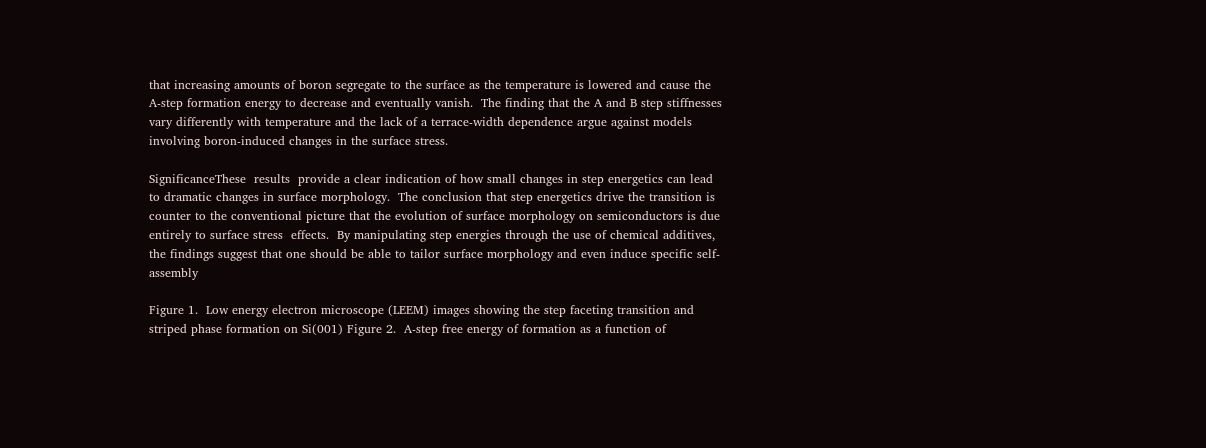that increasing amounts of boron segregate to the surface as the temperature is lowered and cause the A-step formation energy to decrease and eventually vanish.  The finding that the A and B step stiffnesses vary differently with temperature and the lack of a terrace-width dependence argue against models involving boron-induced changes in the surface stress.

SignificanceThese  results  provide a clear indication of how small changes in step energetics can lead to dramatic changes in surface morphology.  The conclusion that step energetics drive the transition is counter to the conventional picture that the evolution of surface morphology on semiconductors is due entirely to surface stress  effects.  By manipulating step energies through the use of chemical additives, the findings suggest that one should be able to tailor surface morphology and even induce specific self-assembly

Figure 1.  Low energy electron microscope (LEEM) images showing the step faceting transition and striped phase formation on Si(001) Figure 2.  A-step free energy of formation as a function of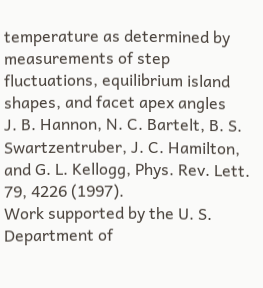temperature as determined by measurements of step fluctuations, equilibrium island shapes, and facet apex angles
J. B. Hannon, N. C. Bartelt, B. S. Swartzentruber, J. C. Hamilton, and G. L. Kellogg, Phys. Rev. Lett. 79, 4226 (1997).
Work supported by the U. S. Department of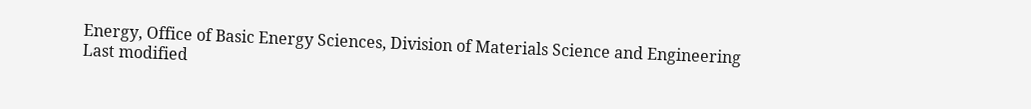Energy, Office of Basic Energy Sciences, Division of Materials Science and Engineering
Last modified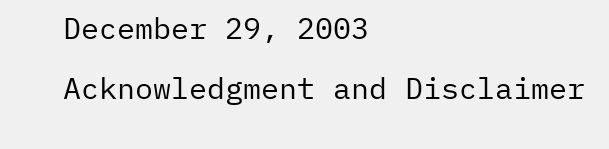December 29, 2003
Acknowledgment and Disclaimer